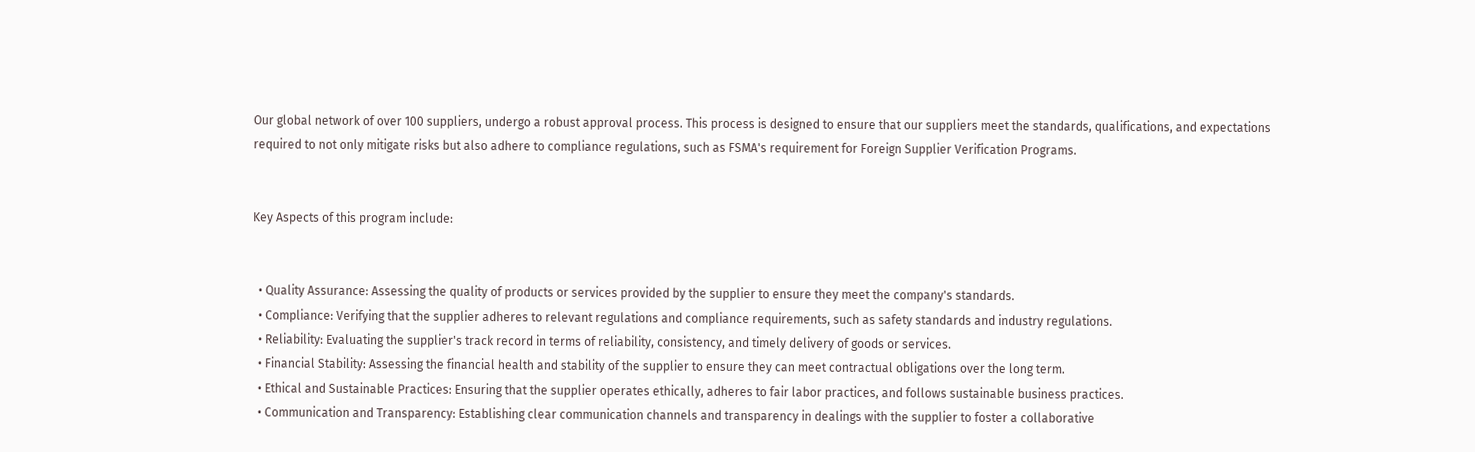Our global network of over 100 suppliers, undergo a robust approval process. This process is designed to ensure that our suppliers meet the standards, qualifications, and expectations required to not only mitigate risks but also adhere to compliance regulations, such as FSMA's requirement for Foreign Supplier Verification Programs.


Key Aspects of this program include:


  • Quality Assurance: Assessing the quality of products or services provided by the supplier to ensure they meet the company's standards.
  • Compliance: Verifying that the supplier adheres to relevant regulations and compliance requirements, such as safety standards and industry regulations.
  • Reliability: Evaluating the supplier's track record in terms of reliability, consistency, and timely delivery of goods or services.
  • Financial Stability: Assessing the financial health and stability of the supplier to ensure they can meet contractual obligations over the long term.
  • Ethical and Sustainable Practices: Ensuring that the supplier operates ethically, adheres to fair labor practices, and follows sustainable business practices.
  • Communication and Transparency: Establishing clear communication channels and transparency in dealings with the supplier to foster a collaborative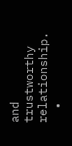and trustworthy relationship.
  •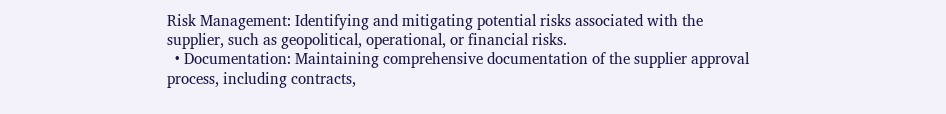Risk Management: Identifying and mitigating potential risks associated with the supplier, such as geopolitical, operational, or financial risks.
  • Documentation: Maintaining comprehensive documentation of the supplier approval process, including contracts,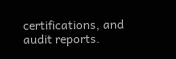certifications, and audit reports.